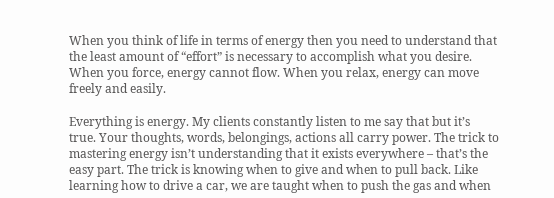When you think of life in terms of energy then you need to understand that the least amount of “effort” is necessary to accomplish what you desire. When you force, energy cannot flow. When you relax, energy can move freely and easily.

Everything is energy. My clients constantly listen to me say that but it’s true. Your thoughts, words, belongings, actions all carry power. The trick to mastering energy isn’t understanding that it exists everywhere – that’s the easy part. The trick is knowing when to give and when to pull back. Like learning how to drive a car, we are taught when to push the gas and when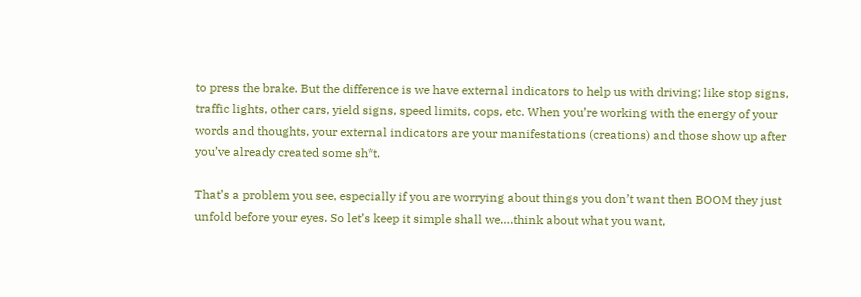to press the brake. But the difference is we have external indicators to help us with driving; like stop signs, traffic lights, other cars, yield signs, speed limits, cops, etc. When you’re working with the energy of your words and thoughts, your external indicators are your manifestations (creations) and those show up after you’ve already created some sh*t.

That’s a problem you see, especially if you are worrying about things you don’t want then BOOM they just unfold before your eyes. So let’s keep it simple shall we….think about what you want,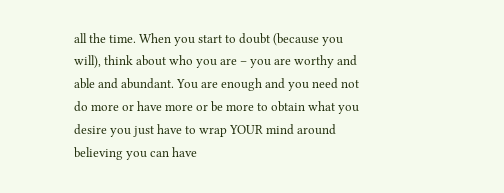all the time. When you start to doubt (because you will), think about who you are – you are worthy and able and abundant. You are enough and you need not do more or have more or be more to obtain what you desire you just have to wrap YOUR mind around believing you can have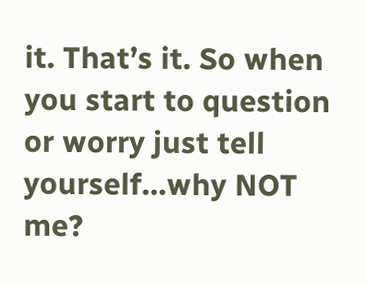it. That’s it. So when you start to question or worry just tell yourself…why NOT me?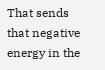That sends that negative energy in the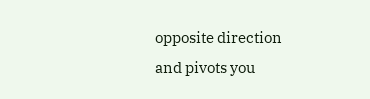opposite direction and pivots you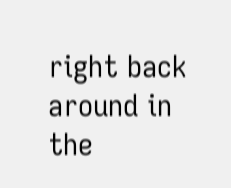right back around in the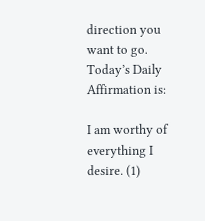direction you want to go. Today’s Daily Affirmation is:

I am worthy of everything I desire. (1)